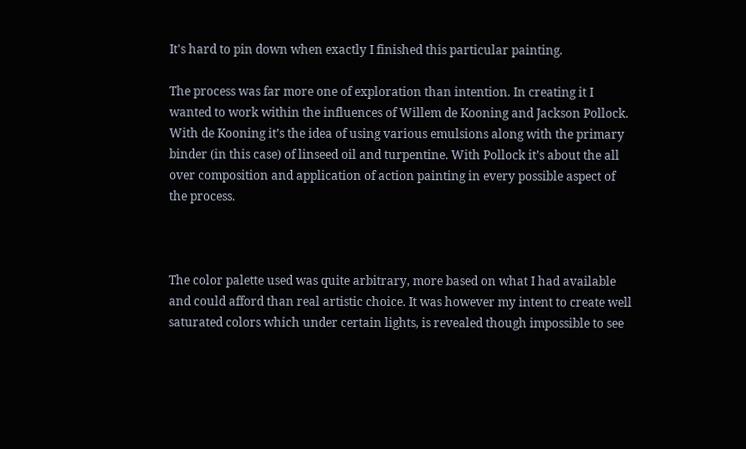It's hard to pin down when exactly I finished this particular painting.

The process was far more one of exploration than intention. In creating it I wanted to work within the influences of Willem de Kooning and Jackson Pollock. With de Kooning it’s the idea of using various emulsions along with the primary binder (in this case) of linseed oil and turpentine. With Pollock it’s about the all over composition and application of action painting in every possible aspect of the process.



The color palette used was quite arbitrary, more based on what I had available and could afford than real artistic choice. It was however my intent to create well saturated colors which under certain lights, is revealed though impossible to see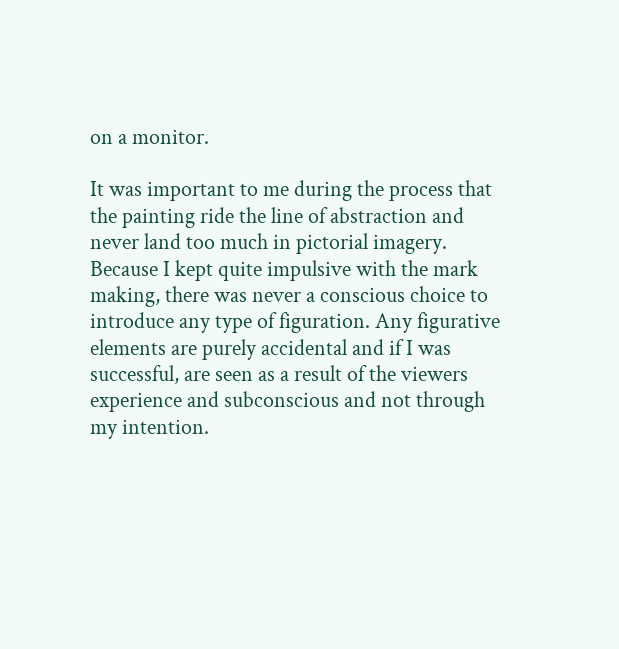on a monitor.

It was important to me during the process that the painting ride the line of abstraction and never land too much in pictorial imagery. Because I kept quite impulsive with the mark making, there was never a conscious choice to introduce any type of figuration. Any figurative elements are purely accidental and if I was successful, are seen as a result of the viewers experience and subconscious and not through my intention.